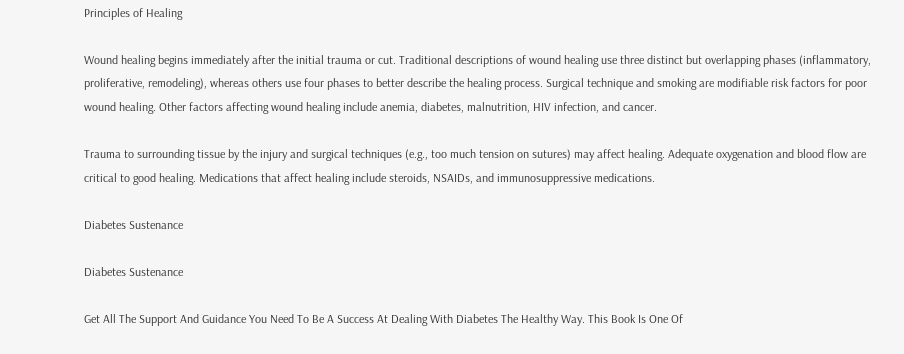Principles of Healing

Wound healing begins immediately after the initial trauma or cut. Traditional descriptions of wound healing use three distinct but overlapping phases (inflammatory, proliferative, remodeling), whereas others use four phases to better describe the healing process. Surgical technique and smoking are modifiable risk factors for poor wound healing. Other factors affecting wound healing include anemia, diabetes, malnutrition, HIV infection, and cancer.

Trauma to surrounding tissue by the injury and surgical techniques (e.g., too much tension on sutures) may affect healing. Adequate oxygenation and blood flow are critical to good healing. Medications that affect healing include steroids, NSAIDs, and immunosuppressive medications.

Diabetes Sustenance

Diabetes Sustenance

Get All The Support And Guidance You Need To Be A Success At Dealing With Diabetes The Healthy Way. This Book Is One Of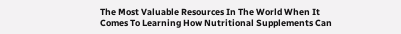The Most Valuable Resources In The World When It Comes To Learning How Nutritional Supplements Can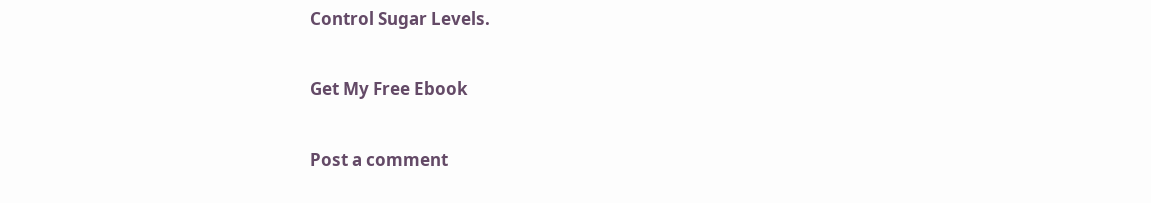Control Sugar Levels.

Get My Free Ebook

Post a comment